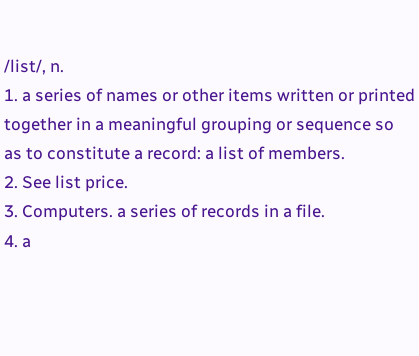/list/, n.
1. a series of names or other items written or printed together in a meaningful grouping or sequence so as to constitute a record: a list of members.
2. See list price.
3. Computers. a series of records in a file.
4. a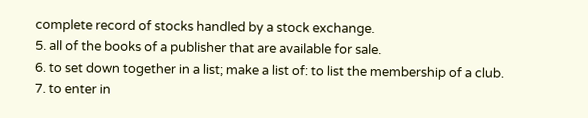complete record of stocks handled by a stock exchange.
5. all of the books of a publisher that are available for sale.
6. to set down together in a list; make a list of: to list the membership of a club.
7. to enter in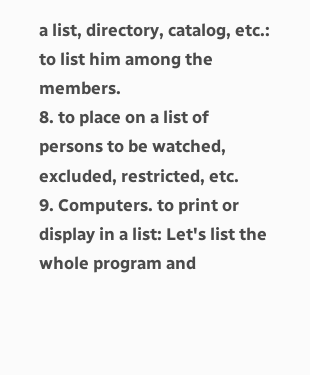a list, directory, catalog, etc.: to list him among the members.
8. to place on a list of persons to be watched, excluded, restricted, etc.
9. Computers. to print or display in a list: Let's list the whole program and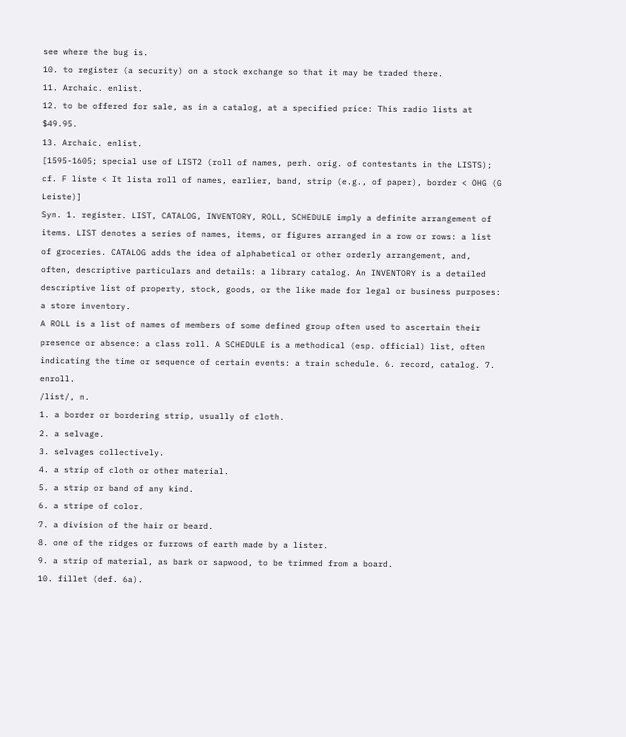see where the bug is.
10. to register (a security) on a stock exchange so that it may be traded there.
11. Archaic. enlist.
12. to be offered for sale, as in a catalog, at a specified price: This radio lists at $49.95.
13. Archaic. enlist.
[1595-1605; special use of LIST2 (roll of names, perh. orig. of contestants in the LISTS); cf. F liste < It lista roll of names, earlier, band, strip (e.g., of paper), border < OHG (G Leiste)]
Syn. 1. register. LIST, CATALOG, INVENTORY, ROLL, SCHEDULE imply a definite arrangement of items. LIST denotes a series of names, items, or figures arranged in a row or rows: a list of groceries. CATALOG adds the idea of alphabetical or other orderly arrangement, and, often, descriptive particulars and details: a library catalog. An INVENTORY is a detailed descriptive list of property, stock, goods, or the like made for legal or business purposes: a store inventory.
A ROLL is a list of names of members of some defined group often used to ascertain their presence or absence: a class roll. A SCHEDULE is a methodical (esp. official) list, often indicating the time or sequence of certain events: a train schedule. 6. record, catalog. 7. enroll.
/list/, n.
1. a border or bordering strip, usually of cloth.
2. a selvage.
3. selvages collectively.
4. a strip of cloth or other material.
5. a strip or band of any kind.
6. a stripe of color.
7. a division of the hair or beard.
8. one of the ridges or furrows of earth made by a lister.
9. a strip of material, as bark or sapwood, to be trimmed from a board.
10. fillet (def. 6a).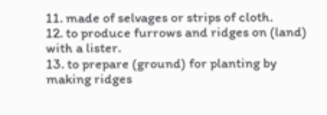11. made of selvages or strips of cloth.
12. to produce furrows and ridges on (land) with a lister.
13. to prepare (ground) for planting by making ridges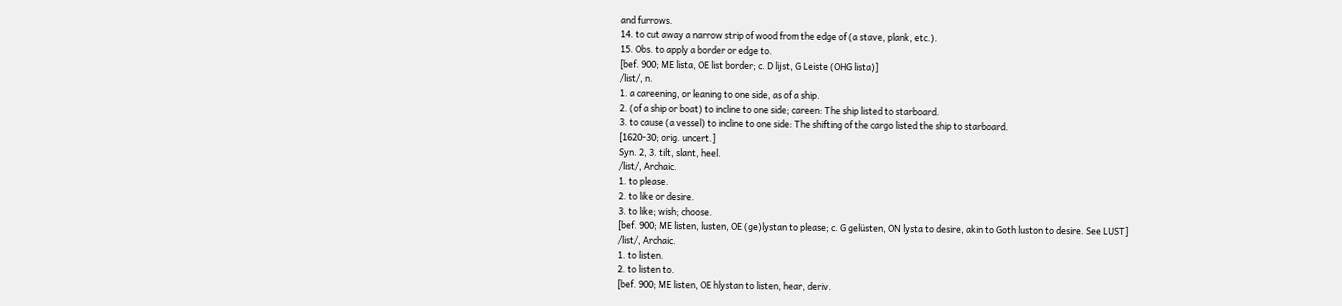and furrows.
14. to cut away a narrow strip of wood from the edge of (a stave, plank, etc.).
15. Obs. to apply a border or edge to.
[bef. 900; ME lista, OE list border; c. D lijst, G Leiste (OHG lista)]
/list/, n.
1. a careening, or leaning to one side, as of a ship.
2. (of a ship or boat) to incline to one side; careen: The ship listed to starboard.
3. to cause (a vessel) to incline to one side: The shifting of the cargo listed the ship to starboard.
[1620-30; orig. uncert.]
Syn. 2, 3. tilt, slant, heel.
/list/, Archaic.
1. to please.
2. to like or desire.
3. to like; wish; choose.
[bef. 900; ME listen, lusten, OE (ge)lystan to please; c. G gelüsten, ON lysta to desire, akin to Goth luston to desire. See LUST]
/list/, Archaic.
1. to listen.
2. to listen to.
[bef. 900; ME listen, OE hlystan to listen, hear, deriv.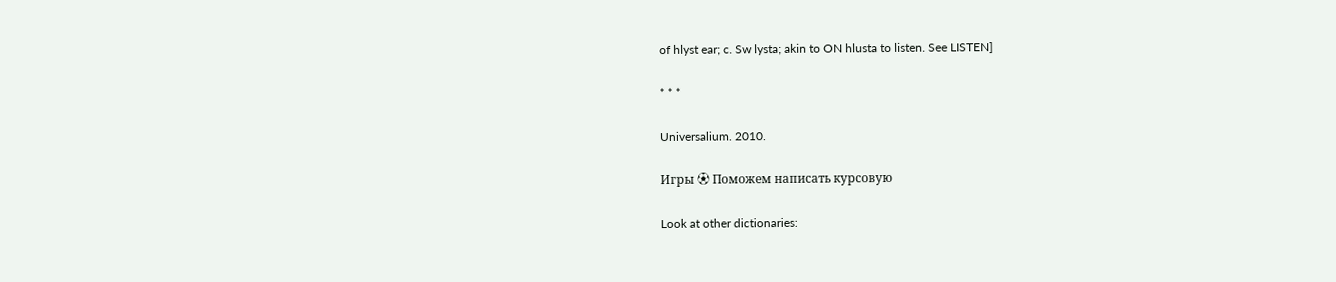of hlyst ear; c. Sw lysta; akin to ON hlusta to listen. See LISTEN]

* * *

Universalium. 2010.

Игры ⚽ Поможем написать курсовую

Look at other dictionaries: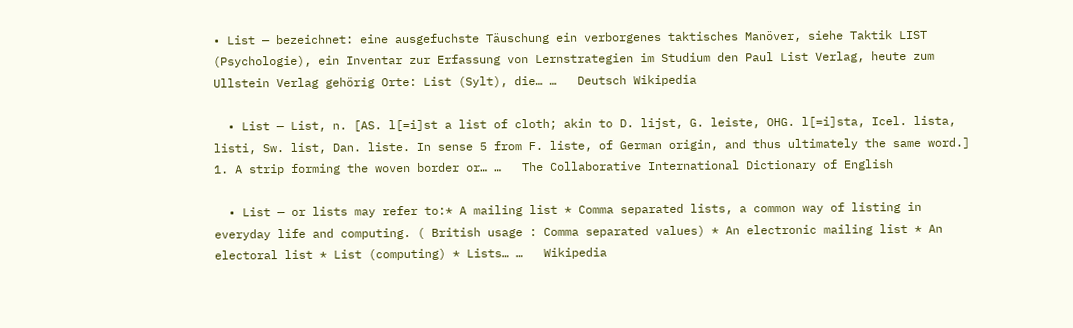• List — bezeichnet: eine ausgefuchste Täuschung ein verborgenes taktisches Manöver, siehe Taktik LIST (Psychologie), ein Inventar zur Erfassung von Lernstrategien im Studium den Paul List Verlag, heute zum Ullstein Verlag gehörig Orte: List (Sylt), die… …   Deutsch Wikipedia

  • List — List, n. [AS. l[=i]st a list of cloth; akin to D. lijst, G. leiste, OHG. l[=i]sta, Icel. lista, listi, Sw. list, Dan. liste. In sense 5 from F. liste, of German origin, and thus ultimately the same word.] 1. A strip forming the woven border or… …   The Collaborative International Dictionary of English

  • List — or lists may refer to:* A mailing list * Comma separated lists, a common way of listing in everyday life and computing. ( British usage : Comma separated values) * An electronic mailing list * An electoral list * List (computing) * Lists… …   Wikipedia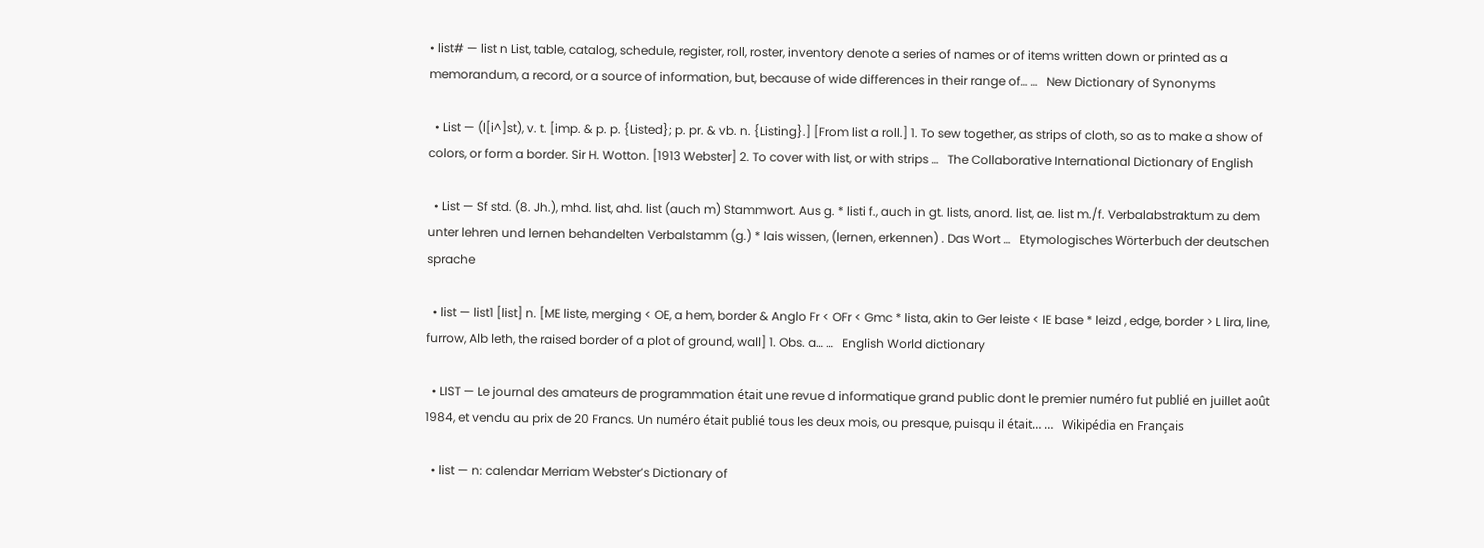• list# — list n List, table, catalog, schedule, register, roll, roster, inventory denote a series of names or of items written down or printed as a memorandum, a record, or a source of information, but, because of wide differences in their range of… …   New Dictionary of Synonyms

  • List — (l[i^]st), v. t. [imp. & p. p. {Listed}; p. pr. & vb. n. {Listing}.] [From list a roll.] 1. To sew together, as strips of cloth, so as to make a show of colors, or form a border. Sir H. Wotton. [1913 Webster] 2. To cover with list, or with strips …   The Collaborative International Dictionary of English

  • List — Sf std. (8. Jh.), mhd. list, ahd. list (auch m) Stammwort. Aus g. * listi f., auch in gt. lists, anord. list, ae. list m./f. Verbalabstraktum zu dem unter lehren und lernen behandelten Verbalstamm (g.) * lais wissen, (lernen, erkennen) . Das Wort …   Etymologisches Wörterbuch der deutschen sprache

  • list — list1 [list] n. [ME liste, merging < OE, a hem, border & Anglo Fr < OFr < Gmc * lista, akin to Ger leiste < IE base * leizd , edge, border > L lira, line, furrow, Alb leth, the raised border of a plot of ground, wall] 1. Obs. a… …   English World dictionary

  • LIST — Le journal des amateurs de programmation était une revue d informatique grand public dont le premier numéro fut publié en juillet août 1984, et vendu au prix de 20 Francs. Un numéro était publié tous les deux mois, ou presque, puisqu il était… …   Wikipédia en Français

  • list — n: calendar Merriam Webster’s Dictionary of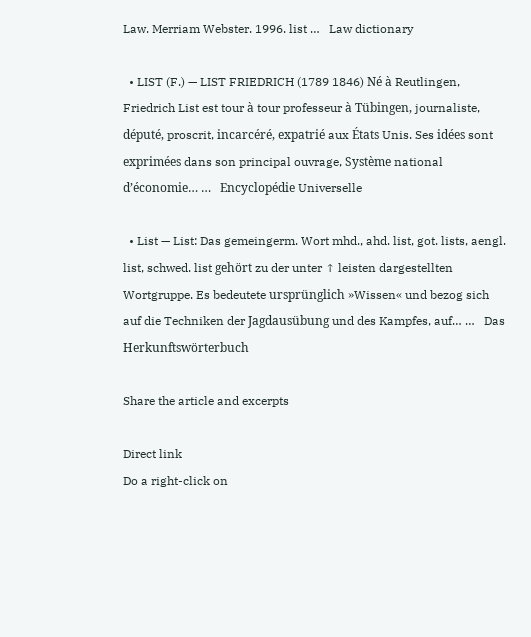Law. Merriam Webster. 1996. list …   Law dictionary

  • LIST (F.) — LIST FRIEDRICH (1789 1846) Né à Reutlingen, Friedrich List est tour à tour professeur à Tübingen, journaliste, député, proscrit, incarcéré, expatrié aux États Unis. Ses idées sont exprimées dans son principal ouvrage, Système national d’économie… …   Encyclopédie Universelle

  • List — List: Das gemeingerm. Wort mhd., ahd. list, got. lists, aengl. list, schwed. list gehört zu der unter ↑ leisten dargestellten Wortgruppe. Es bedeutete ursprünglich »Wissen« und bezog sich auf die Techniken der Jagdausübung und des Kampfes, auf… …   Das Herkunftswörterbuch

Share the article and excerpts

Direct link
Do a right-click on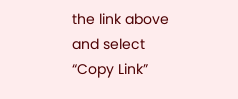the link above
and select “Copy Link”